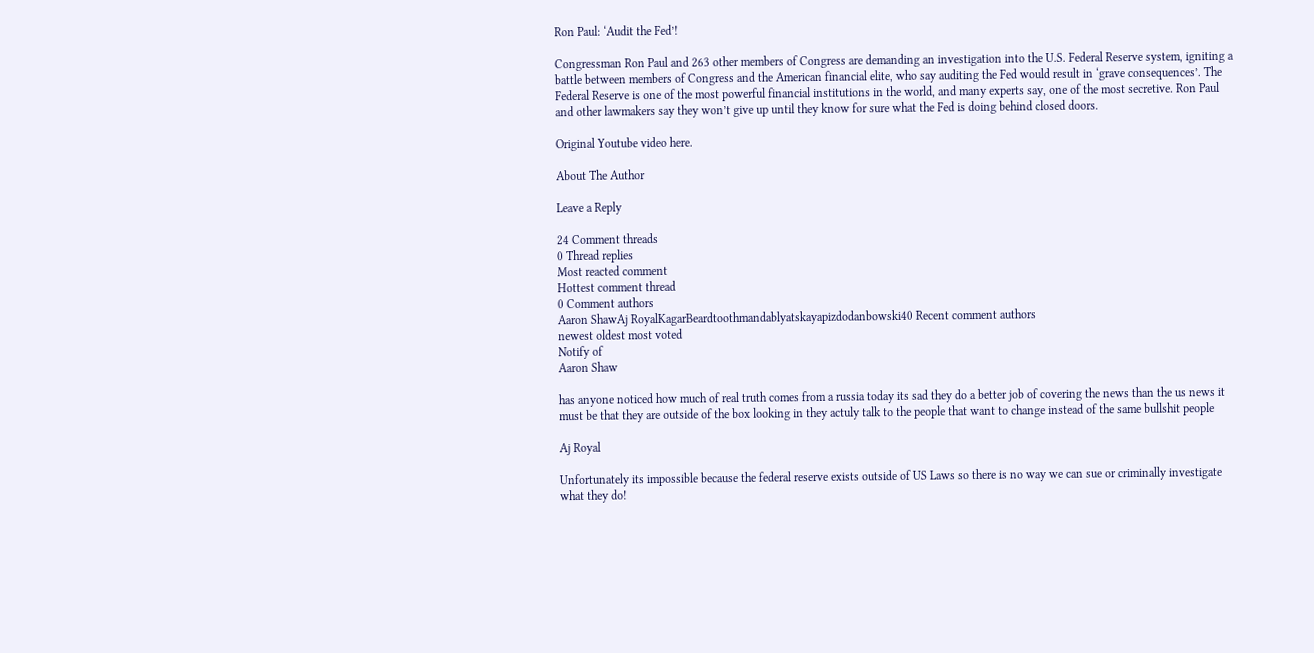Ron Paul: ‘Audit the Fed’!

Congressman Ron Paul and 263 other members of Congress are demanding an investigation into the U.S. Federal Reserve system, igniting a battle between members of Congress and the American financial elite, who say auditing the Fed would result in ‘grave consequences’. The Federal Reserve is one of the most powerful financial institutions in the world, and many experts say, one of the most secretive. Ron Paul and other lawmakers say they won’t give up until they know for sure what the Fed is doing behind closed doors.

Original Youtube video here.

About The Author

Leave a Reply

24 Comment threads
0 Thread replies
Most reacted comment
Hottest comment thread
0 Comment authors
Aaron ShawAj RoyalKagarBeardtoothmandablyatskayapizdodanbowski40 Recent comment authors
newest oldest most voted
Notify of
Aaron Shaw

has anyone noticed how much of real truth comes from a russia today its sad they do a better job of covering the news than the us news it must be that they are outside of the box looking in they actuly talk to the people that want to change instead of the same bullshit people

Aj Royal

Unfortunately its impossible because the federal reserve exists outside of US Laws so there is no way we can sue or criminally investigate what they do!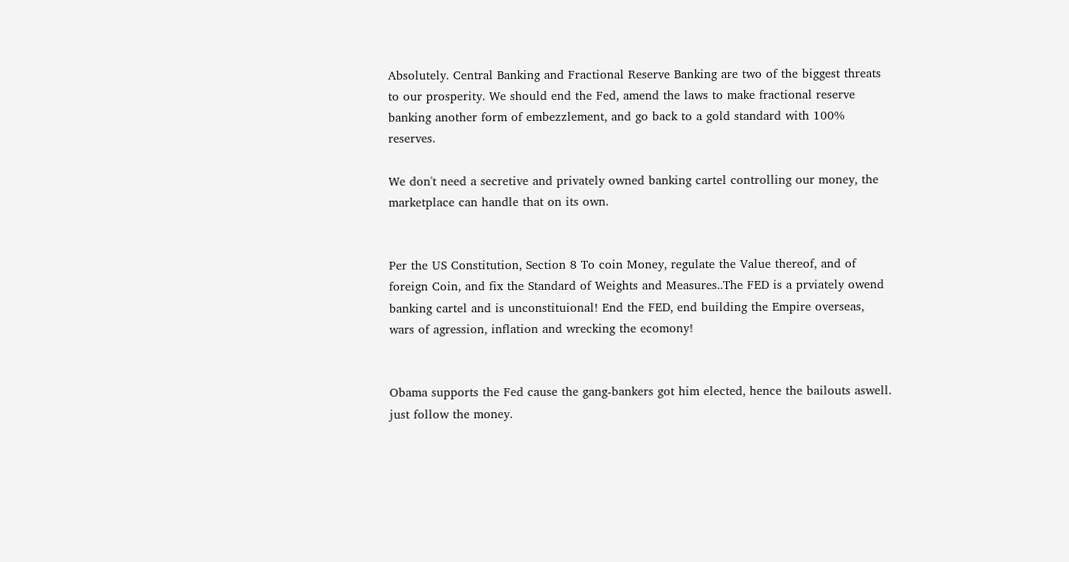Absolutely. Central Banking and Fractional Reserve Banking are two of the biggest threats to our prosperity. We should end the Fed, amend the laws to make fractional reserve banking another form of embezzlement, and go back to a gold standard with 100% reserves.

We don't need a secretive and privately owned banking cartel controlling our money, the marketplace can handle that on its own.


Per the US Constitution, Section 8 To coin Money, regulate the Value thereof, and of foreign Coin, and fix the Standard of Weights and Measures..The FED is a prviately owend banking cartel and is unconstituional! End the FED, end building the Empire overseas, wars of agression, inflation and wrecking the ecomony!


Obama supports the Fed cause the gang-bankers got him elected, hence the bailouts aswell.
just follow the money.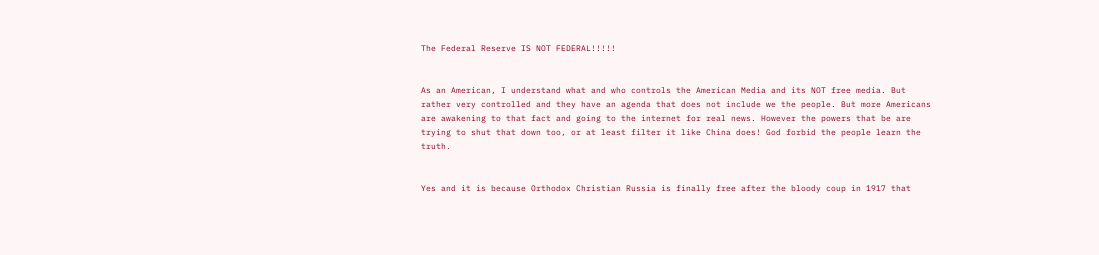The Federal Reserve IS NOT FEDERAL!!!!!


As an American, I understand what and who controls the American Media and its NOT free media. But rather very controlled and they have an agenda that does not include we the people. But more Americans are awakening to that fact and going to the internet for real news. However the powers that be are trying to shut that down too, or at least filter it like China does! God forbid the people learn the truth.


Yes and it is because Orthodox Christian Russia is finally free after the bloody coup in 1917 that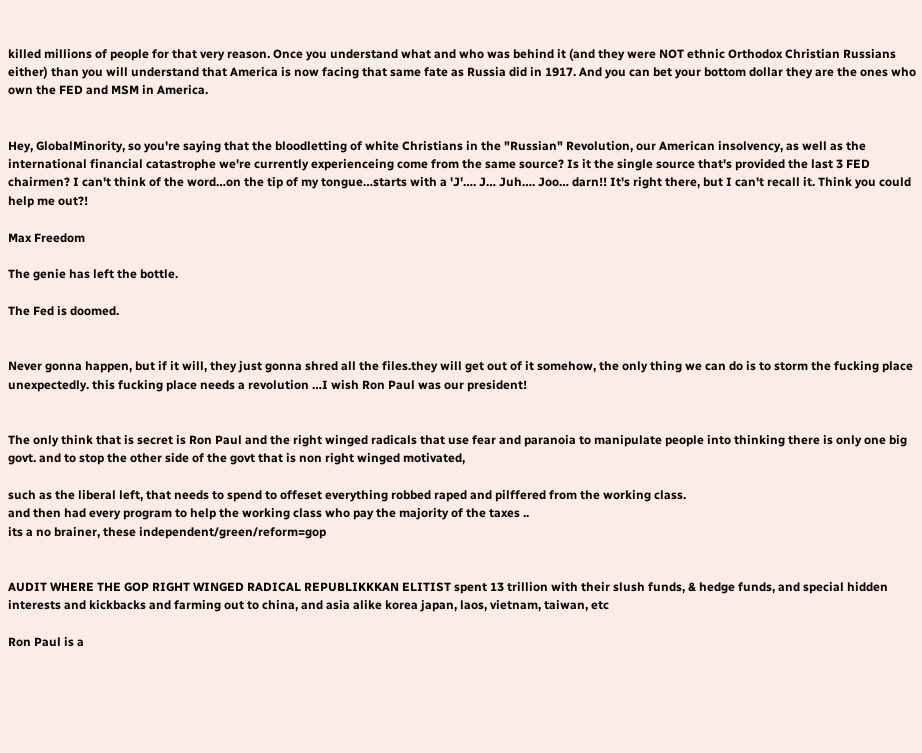killed millions of people for that very reason. Once you understand what and who was behind it (and they were NOT ethnic Orthodox Christian Russians either) than you will understand that America is now facing that same fate as Russia did in 1917. And you can bet your bottom dollar they are the ones who own the FED and MSM in America.


Hey, GlobalMinority, so you're saying that the bloodletting of white Christians in the "Russian" Revolution, our American insolvency, as well as the international financial catastrophe we're currently experienceing come from the same source? Is it the single source that's provided the last 3 FED chairmen? I can't think of the word…on the tip of my tongue…starts with a 'J'…. J… Juh…. Joo… darn!! It's right there, but I can't recall it. Think you could help me out?!

Max Freedom

The genie has left the bottle.

The Fed is doomed.


Never gonna happen, but if it will, they just gonna shred all the files.they will get out of it somehow, the only thing we can do is to storm the fucking place unexpectedly. this fucking place needs a revolution …I wish Ron Paul was our president!


The only think that is secret is Ron Paul and the right winged radicals that use fear and paranoia to manipulate people into thinking there is only one big govt. and to stop the other side of the govt that is non right winged motivated,

such as the liberal left, that needs to spend to offeset everything robbed raped and pilffered from the working class.
and then had every program to help the working class who pay the majority of the taxes ..
its a no brainer, these independent/green/reform=gop


AUDIT WHERE THE GOP RIGHT WINGED RADICAL REPUBLIKKKAN ELITIST spent 13 trillion with their slush funds, & hedge funds, and special hidden interests and kickbacks and farming out to china, and asia alike korea japan, laos, vietnam, taiwan, etc

Ron Paul is a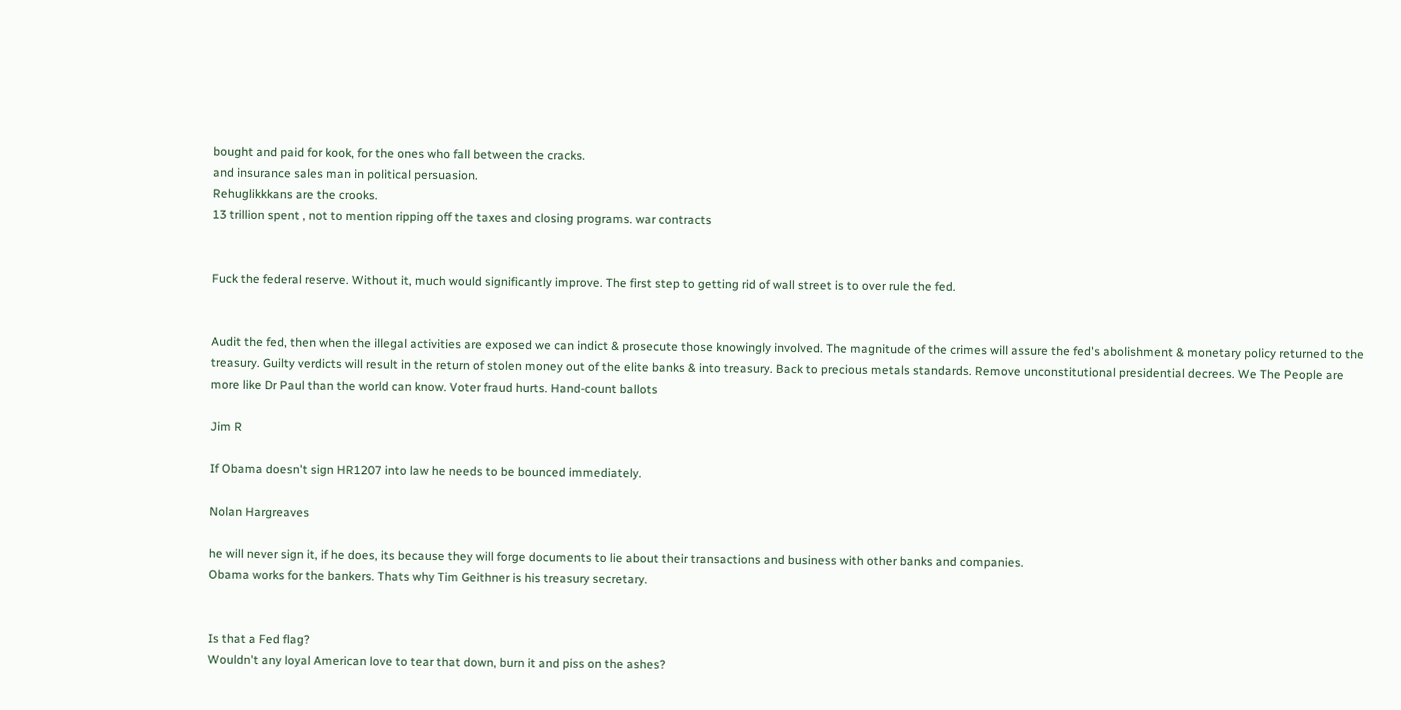bought and paid for kook, for the ones who fall between the cracks.
and insurance sales man in political persuasion.
Rehuglikkkans are the crooks.
13 trillion spent , not to mention ripping off the taxes and closing programs. war contracts


Fuck the federal reserve. Without it, much would significantly improve. The first step to getting rid of wall street is to over rule the fed.


Audit the fed, then when the illegal activities are exposed we can indict & prosecute those knowingly involved. The magnitude of the crimes will assure the fed's abolishment & monetary policy returned to the treasury. Guilty verdicts will result in the return of stolen money out of the elite banks & into treasury. Back to precious metals standards. Remove unconstitutional presidential decrees. We The People are more like Dr Paul than the world can know. Voter fraud hurts. Hand-count ballots

Jim R

If Obama doesn't sign HR1207 into law he needs to be bounced immediately.

Nolan Hargreaves

he will never sign it, if he does, its because they will forge documents to lie about their transactions and business with other banks and companies.
Obama works for the bankers. Thats why Tim Geithner is his treasury secretary.


Is that a Fed flag?
Wouldn't any loyal American love to tear that down, burn it and piss on the ashes?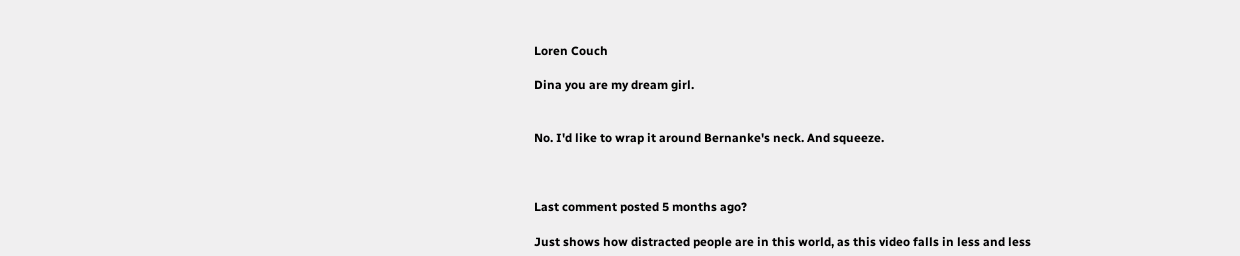Loren Couch

Dina you are my dream girl.


No. I'd like to wrap it around Bernanke's neck. And squeeze.



Last comment posted 5 months ago?

Just shows how distracted people are in this world, as this video falls in less and less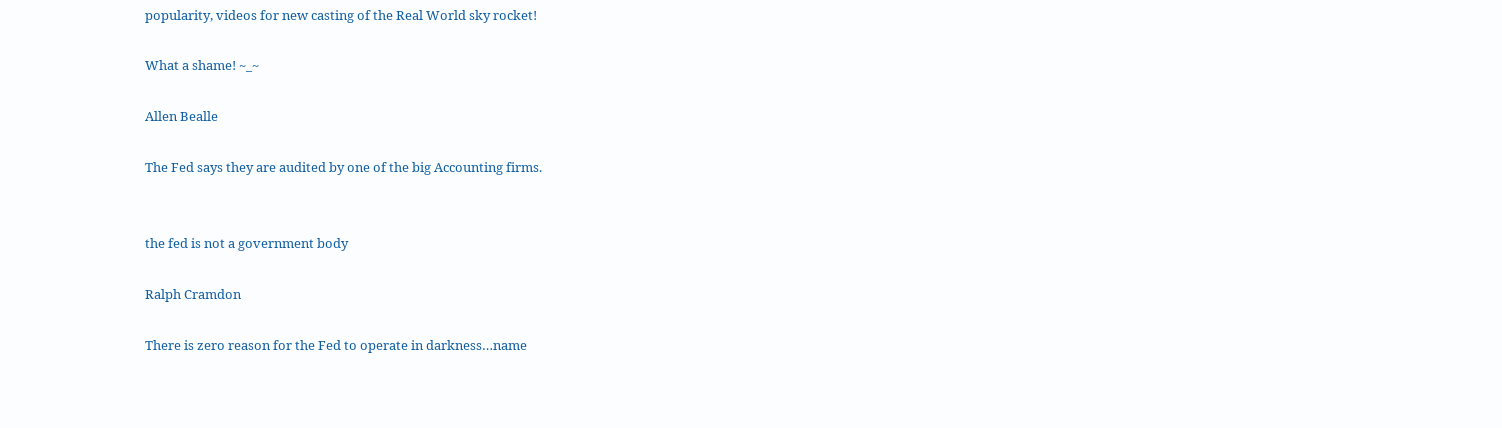popularity, videos for new casting of the Real World sky rocket!

What a shame! ~_~

Allen Bealle

The Fed says they are audited by one of the big Accounting firms.


the fed is not a government body

Ralph Cramdon

There is zero reason for the Fed to operate in darkness…name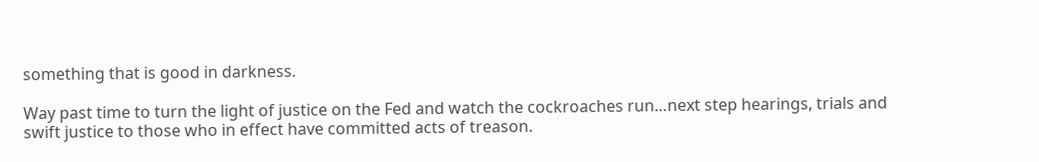something that is good in darkness.

Way past time to turn the light of justice on the Fed and watch the cockroaches run…next step hearings, trials and swift justice to those who in effect have committed acts of treason.